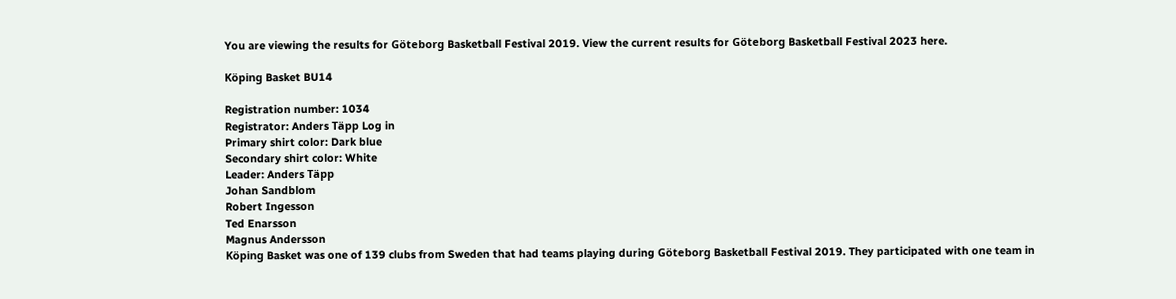You are viewing the results for Göteborg Basketball Festival 2019. View the current results for Göteborg Basketball Festival 2023 here.

Köping Basket BU14

Registration number: 1034
Registrator: Anders Täpp Log in
Primary shirt color: Dark blue
Secondary shirt color: White
Leader: Anders Täpp
Johan Sandblom
Robert Ingesson
Ted Enarsson
Magnus Andersson
Köping Basket was one of 139 clubs from Sweden that had teams playing during Göteborg Basketball Festival 2019. They participated with one team in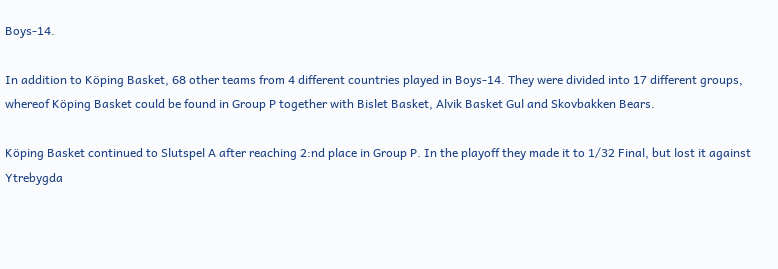Boys-14.

In addition to Köping Basket, 68 other teams from 4 different countries played in Boys-14. They were divided into 17 different groups, whereof Köping Basket could be found in Group P together with Bislet Basket, Alvik Basket Gul and Skovbakken Bears.

Köping Basket continued to Slutspel A after reaching 2:nd place in Group P. In the playoff they made it to 1/32 Final, but lost it against Ytrebygda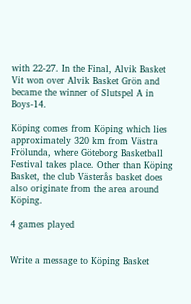with 22-27. In the Final, Alvik Basket Vit won over Alvik Basket Grön and became the winner of Slutspel A in Boys-14.

Köping comes from Köping which lies approximately 320 km from Västra Frölunda, where Göteborg Basketball Festival takes place. Other than Köping Basket, the club Västerås basket does also originate from the area around Köping.

4 games played


Write a message to Köping Basket